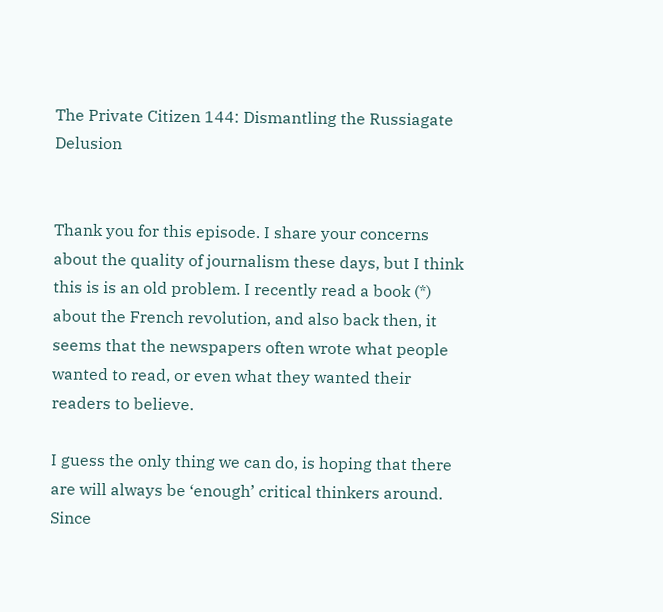The Private Citizen 144: Dismantling the Russiagate Delusion


Thank you for this episode. I share your concerns about the quality of journalism these days, but I think this is is an old problem. I recently read a book (*) about the French revolution, and also back then, it seems that the newspapers often wrote what people wanted to read, or even what they wanted their readers to believe.

I guess the only thing we can do, is hoping that there are will always be ‘enough’ critical thinkers around. Since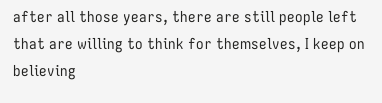after all those years, there are still people left that are willing to think for themselves, I keep on believing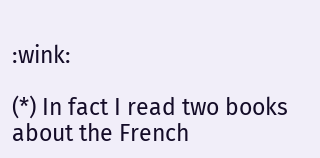:wink:

(*) In fact I read two books about the French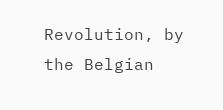Revolution, by the Belgian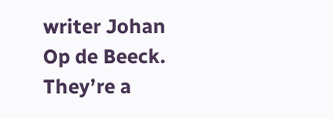writer Johan Op de Beeck. They’re a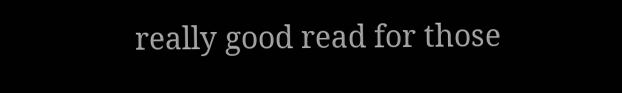really good read for those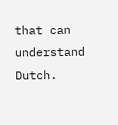that can understand Dutch.